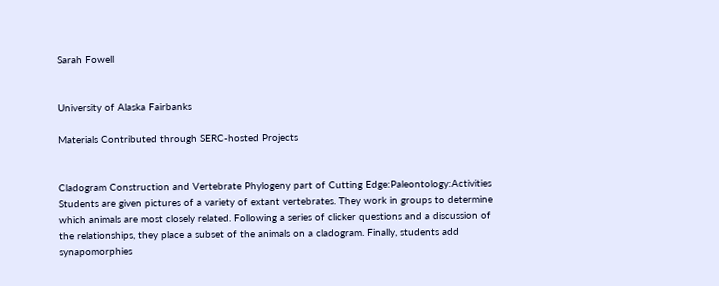Sarah Fowell


University of Alaska Fairbanks

Materials Contributed through SERC-hosted Projects


Cladogram Construction and Vertebrate Phylogeny part of Cutting Edge:Paleontology:Activities
Students are given pictures of a variety of extant vertebrates. They work in groups to determine which animals are most closely related. Following a series of clicker questions and a discussion of the relationships, they place a subset of the animals on a cladogram. Finally, students add synapomorphies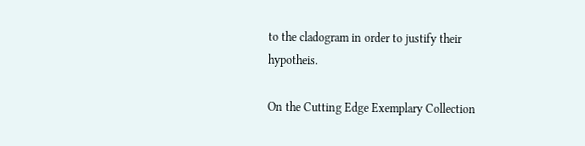to the cladogram in order to justify their hypotheis.

On the Cutting Edge Exemplary Collection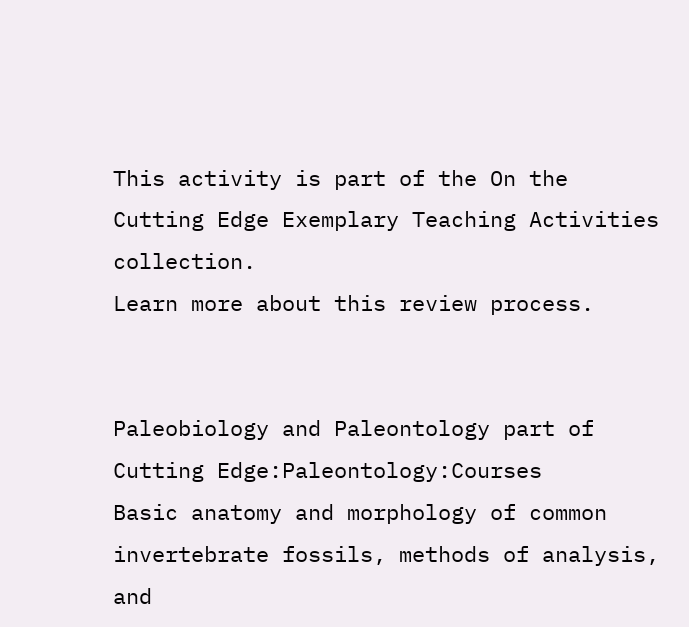This activity is part of the On the Cutting Edge Exemplary Teaching Activities collection.
Learn more about this review process.


Paleobiology and Paleontology part of Cutting Edge:Paleontology:Courses
Basic anatomy and morphology of common invertebrate fossils, methods of analysis, and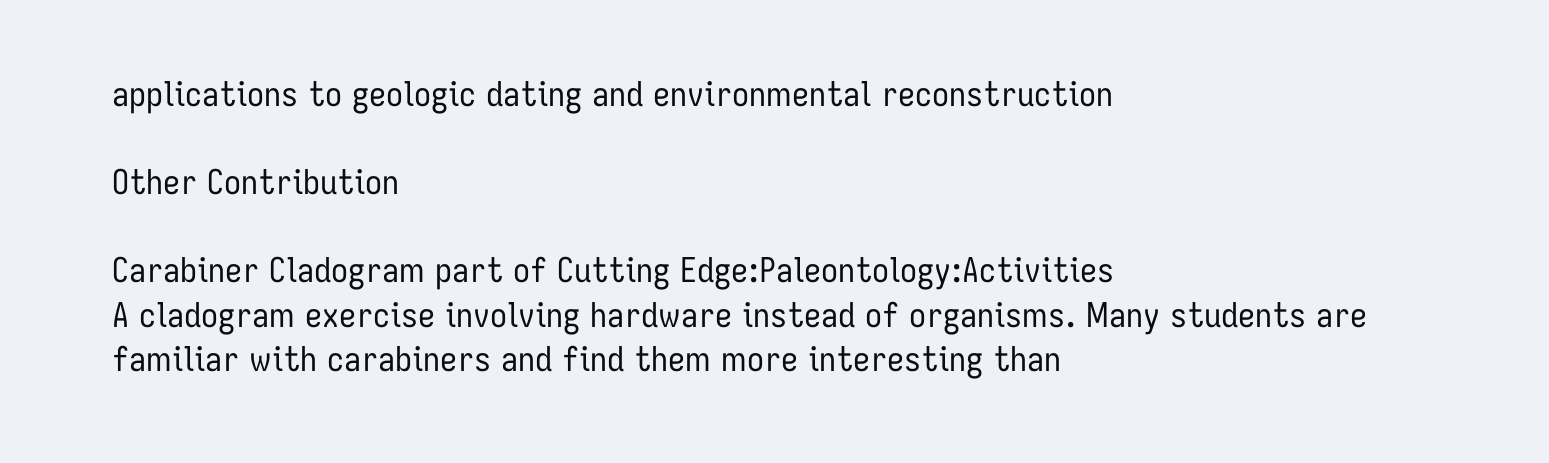applications to geologic dating and environmental reconstruction

Other Contribution

Carabiner Cladogram part of Cutting Edge:Paleontology:Activities
A cladogram exercise involving hardware instead of organisms. Many students are familiar with carabiners and find them more interesting than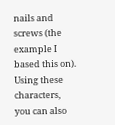nails and screws (the example I based this on). Using these characters, you can also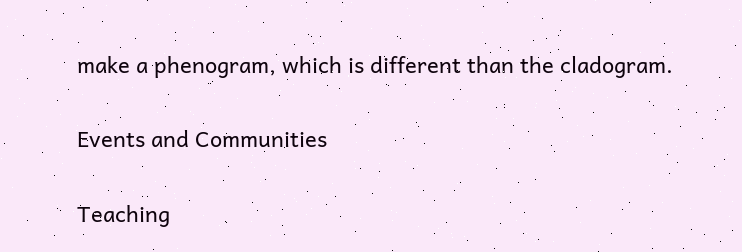make a phenogram, which is different than the cladogram.

Events and Communities

Teaching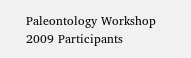Paleontology Workshop 2009 Participants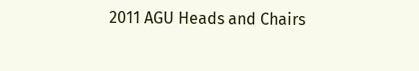2011 AGU Heads and Chairs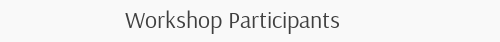Workshop Participants